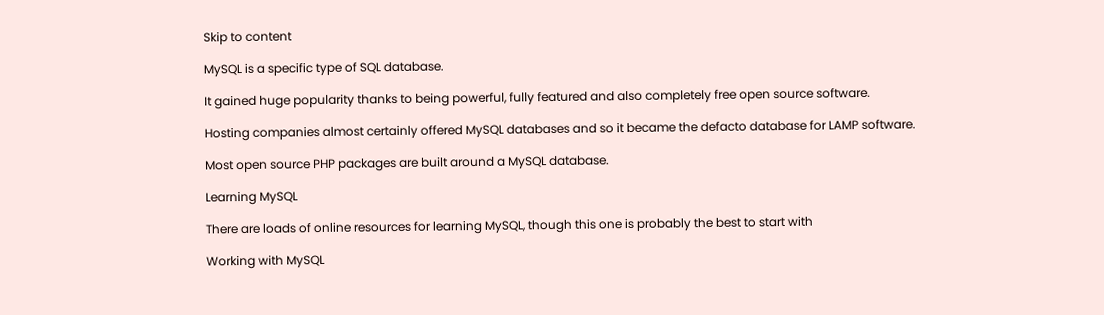Skip to content

MySQL is a specific type of SQL database.

It gained huge popularity thanks to being powerful, fully featured and also completely free open source software.

Hosting companies almost certainly offered MySQL databases and so it became the defacto database for LAMP software.

Most open source PHP packages are built around a MySQL database.

Learning MySQL

There are loads of online resources for learning MySQL, though this one is probably the best to start with

Working with MySQL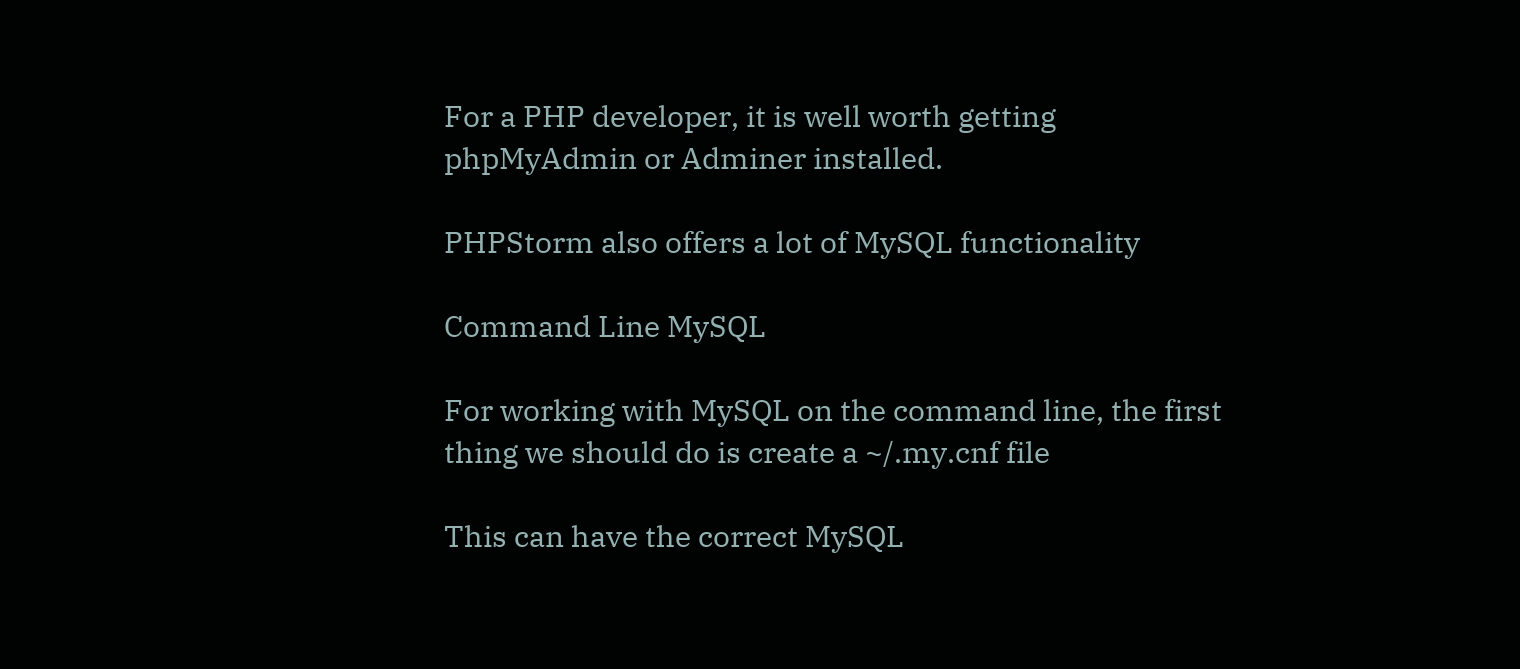For a PHP developer, it is well worth getting phpMyAdmin or Adminer installed.

PHPStorm also offers a lot of MySQL functionality

Command Line MySQL

For working with MySQL on the command line, the first thing we should do is create a ~/.my.cnf file

This can have the correct MySQL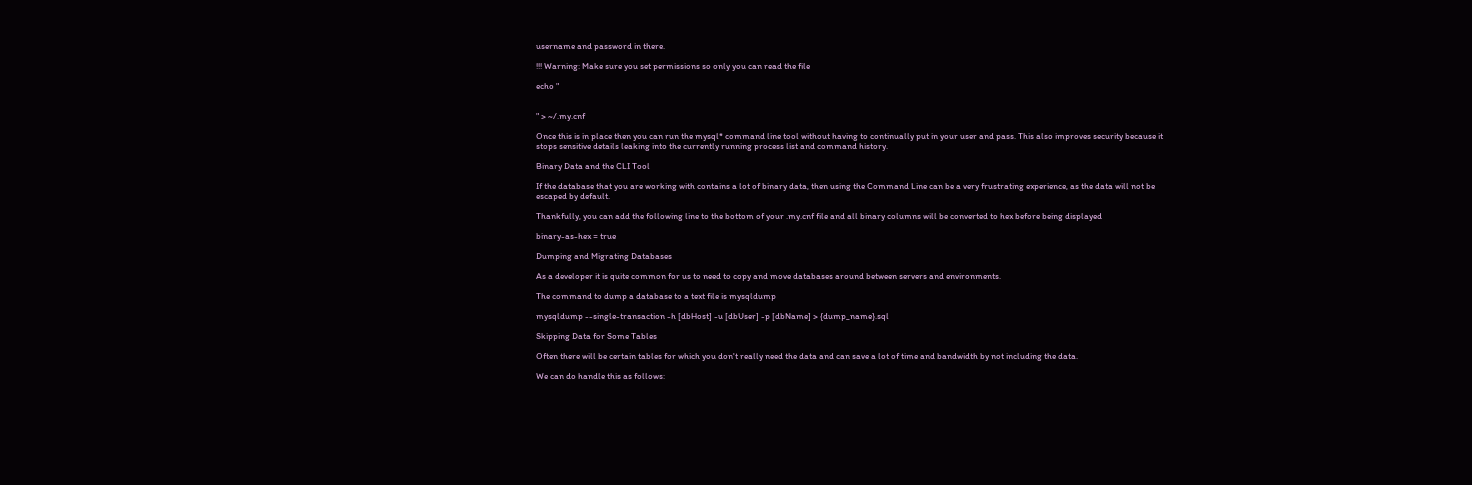username and password in there.

!!! Warning: Make sure you set permissions so only you can read the file

echo "


" > ~/.my.cnf

Once this is in place then you can run the mysql* command line tool without having to continually put in your user and pass. This also improves security because it stops sensitive details leaking into the currently running process list and command history.

Binary Data and the CLI Tool

If the database that you are working with contains a lot of binary data, then using the Command Line can be a very frustrating experience, as the data will not be escaped by default.

Thankfully, you can add the following line to the bottom of your .my.cnf file and all binary columns will be converted to hex before being displayed

binary-as-hex = true

Dumping and Migrating Databases

As a developer it is quite common for us to need to copy and move databases around between servers and environments.

The command to dump a database to a text file is mysqldump

mysqldump --single-transaction -h [dbHost] -u [dbUser] -p [dbName] > {dump_name}.sql

Skipping Data for Some Tables

Often there will be certain tables for which you don't really need the data and can save a lot of time and bandwidth by not including the data.

We can do handle this as follows: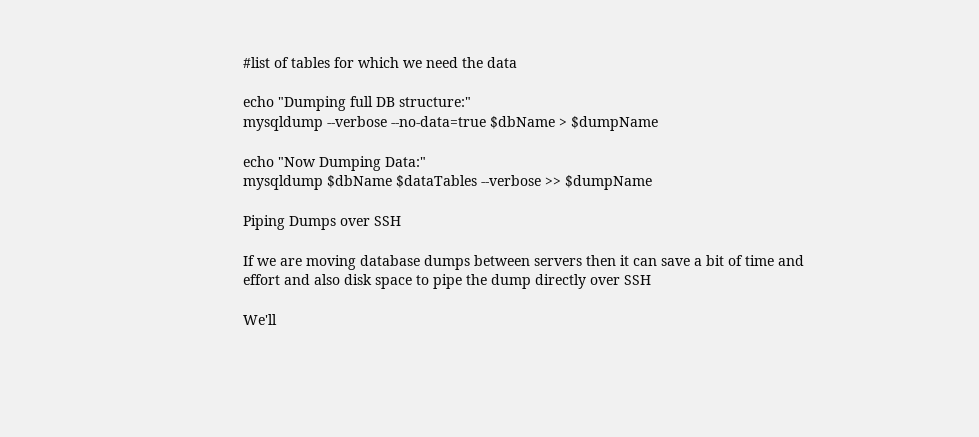#list of tables for which we need the data

echo "Dumping full DB structure:"
mysqldump --verbose --no-data=true $dbName > $dumpName

echo "Now Dumping Data:"
mysqldump $dbName $dataTables --verbose >> $dumpName

Piping Dumps over SSH

If we are moving database dumps between servers then it can save a bit of time and effort and also disk space to pipe the dump directly over SSH

We'll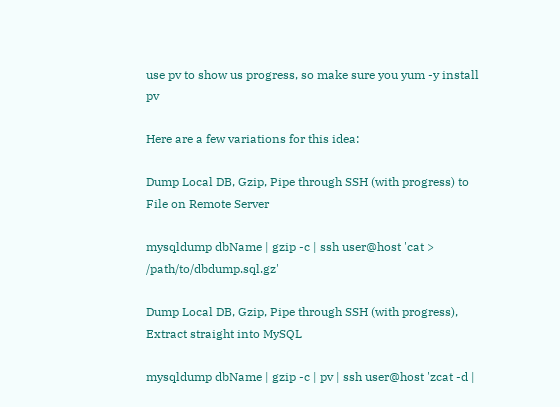use pv to show us progress, so make sure you yum -y install pv

Here are a few variations for this idea:

Dump Local DB, Gzip, Pipe through SSH (with progress) to File on Remote Server

mysqldump dbName | gzip -c | ssh user@host 'cat > /path/to/dbdump.sql.gz'

Dump Local DB, Gzip, Pipe through SSH (with progress), Extract straight into MySQL

mysqldump dbName | gzip -c | pv | ssh user@host 'zcat -d |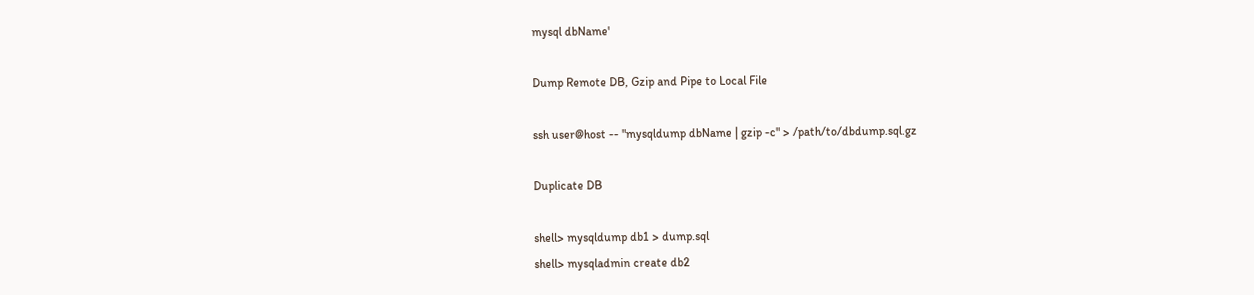mysql dbName'

Dump Remote DB, Gzip and Pipe to Local File

ssh user@host -- "mysqldump dbName | gzip -c" > /path/to/dbdump.sql.gz

Duplicate DB

shell> mysqldump db1 > dump.sql
shell> mysqladmin create db2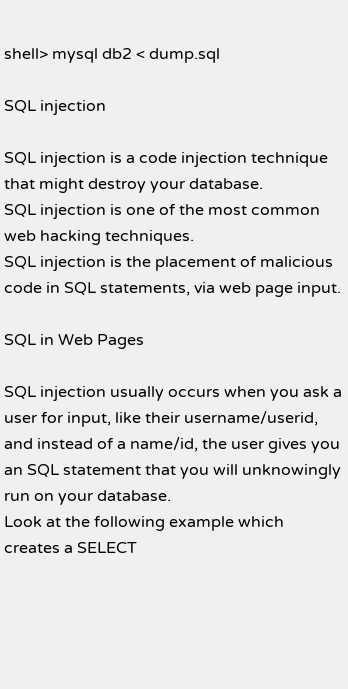shell> mysql db2 < dump.sql

SQL injection

SQL injection is a code injection technique that might destroy your database.
SQL injection is one of the most common web hacking techniques.
SQL injection is the placement of malicious code in SQL statements, via web page input.

SQL in Web Pages

SQL injection usually occurs when you ask a user for input, like their username/userid, and instead of a name/id, the user gives you an SQL statement that you will unknowingly run on your database.
Look at the following example which creates a SELECT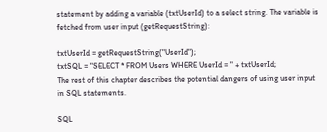statement by adding a variable (txtUserId) to a select string. The variable is fetched from user input (getRequestString):

txtUserId = getRequestString("UserId");
txtSQL = "SELECT * FROM Users WHERE UserId = " + txtUserId;
The rest of this chapter describes the potential dangers of using user input in SQL statements.

SQL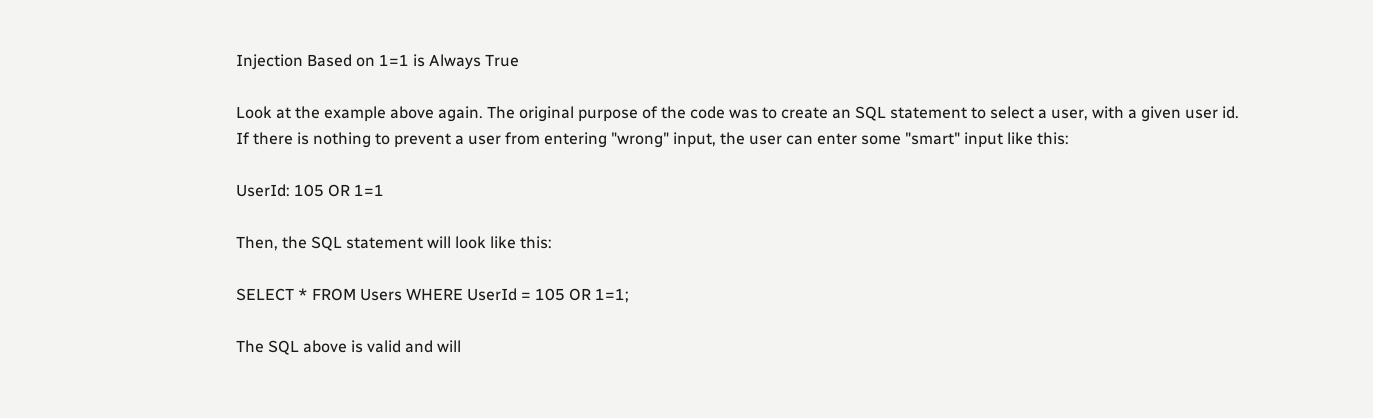Injection Based on 1=1 is Always True

Look at the example above again. The original purpose of the code was to create an SQL statement to select a user, with a given user id.
If there is nothing to prevent a user from entering "wrong" input, the user can enter some "smart" input like this:

UserId: 105 OR 1=1

Then, the SQL statement will look like this:

SELECT * FROM Users WHERE UserId = 105 OR 1=1;

The SQL above is valid and will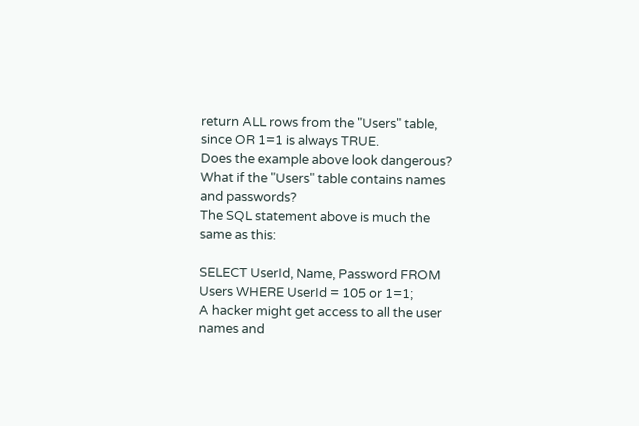return ALL rows from the "Users" table, since OR 1=1 is always TRUE.
Does the example above look dangerous? What if the "Users" table contains names and passwords?
The SQL statement above is much the same as this:

SELECT UserId, Name, Password FROM Users WHERE UserId = 105 or 1=1;
A hacker might get access to all the user names and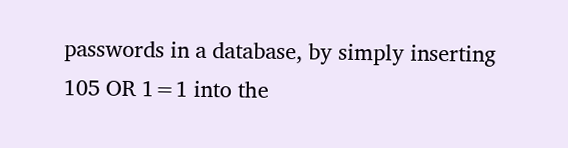passwords in a database, by simply inserting 105 OR 1=1 into the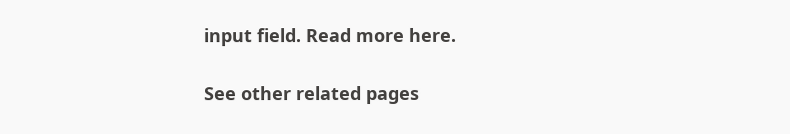input field. Read more here.

See other related pages